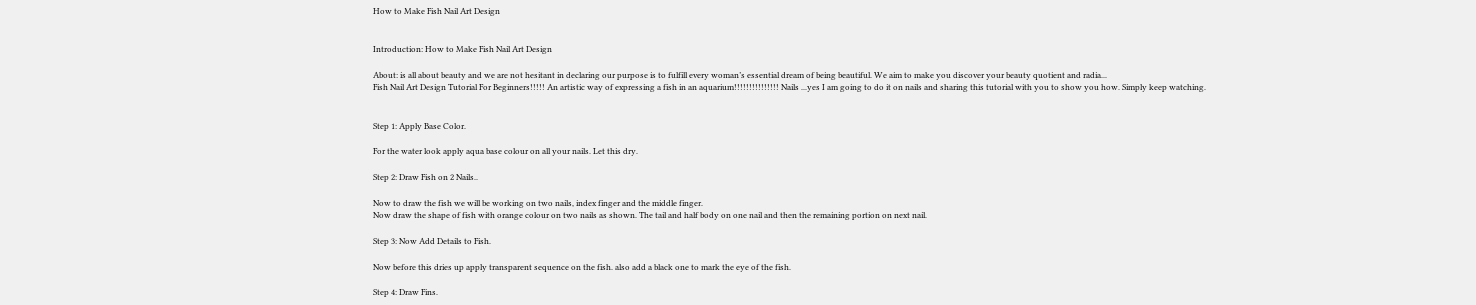How to Make Fish Nail Art Design


Introduction: How to Make Fish Nail Art Design

About: is all about beauty and we are not hesitant in declaring our purpose is to fulfill every woman’s essential dream of being beautiful. We aim to make you discover your beauty quotient and radia...
Fish Nail Art Design Tutorial For Beginners!!!!! An artistic way of expressing a fish in an aquarium!!!!!!!!!!!!!!! Nails ...yes I am going to do it on nails and sharing this tutorial with you to show you how. Simply keep watching.


Step 1: Apply Base Color.

For the water look apply aqua base colour on all your nails. Let this dry.

Step 2: Draw Fish on 2 Nails..

Now to draw the fish we will be working on two nails, index finger and the middle finger.
Now draw the shape of fish with orange colour on two nails as shown. The tail and half body on one nail and then the remaining portion on next nail.

Step 3: Now Add Details to Fish.

Now before this dries up apply transparent sequence on the fish. also add a black one to mark the eye of the fish.

Step 4: Draw Fins.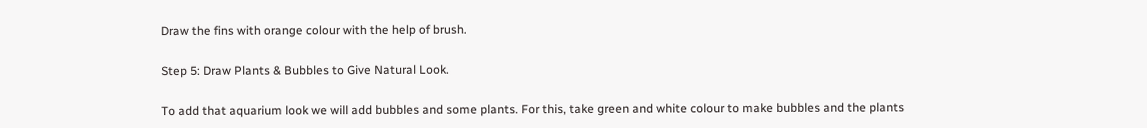Draw the fins with orange colour with the help of brush.

Step 5: Draw Plants & Bubbles to Give Natural Look.

To add that aquarium look we will add bubbles and some plants. For this, take green and white colour to make bubbles and the plants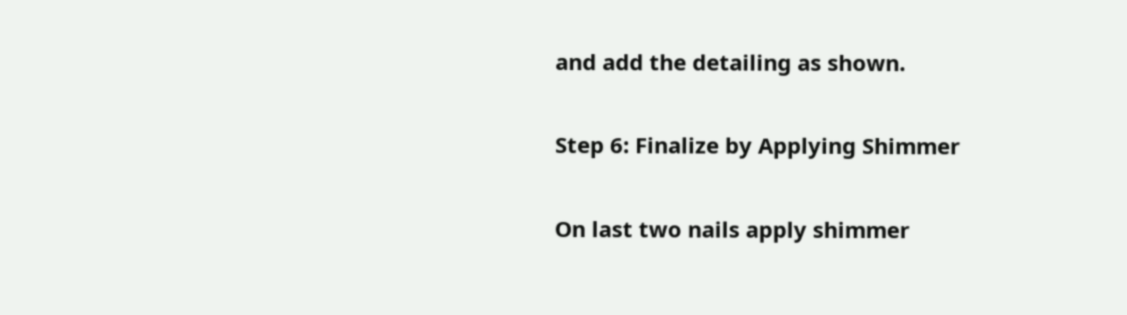and add the detailing as shown.

Step 6: Finalize by Applying Shimmer

On last two nails apply shimmer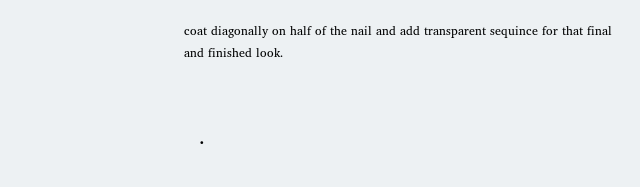coat diagonally on half of the nail and add transparent sequince for that final and finished look.



    •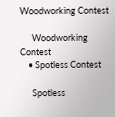Woodworking Contest

      Woodworking Contest
    • Spotless Contest

      Spotless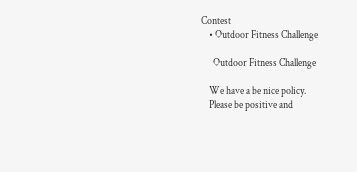Contest
    • Outdoor Fitness Challenge

      Outdoor Fitness Challenge

    We have a be nice policy.
    Please be positive and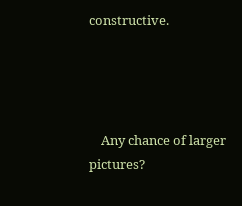constructive.




    Any chance of larger pictures?